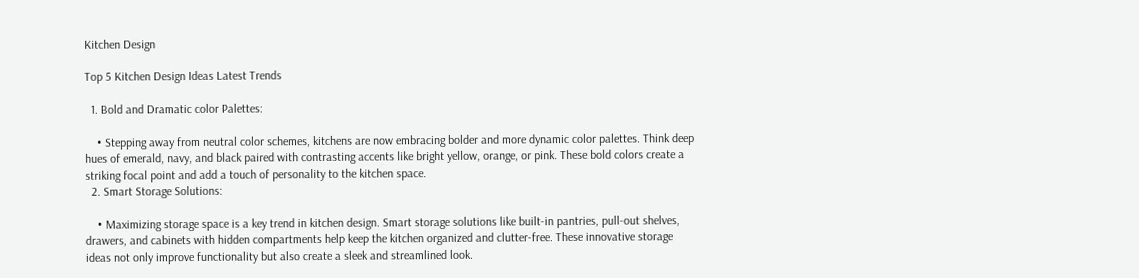Kitchen Design

Top 5 Kitchen Design Ideas Latest Trends

  1. Bold and Dramatic color Palettes:

    • Stepping away from neutral color schemes, kitchens are now embracing bolder and more dynamic color palettes. Think deep hues of emerald, navy, and black paired with contrasting accents like bright yellow, orange, or pink. These bold colors create a striking focal point and add a touch of personality to the kitchen space.
  2. Smart Storage Solutions:

    • Maximizing storage space is a key trend in kitchen design. Smart storage solutions like built-in pantries, pull-out shelves, drawers, and cabinets with hidden compartments help keep the kitchen organized and clutter-free. These innovative storage ideas not only improve functionality but also create a sleek and streamlined look.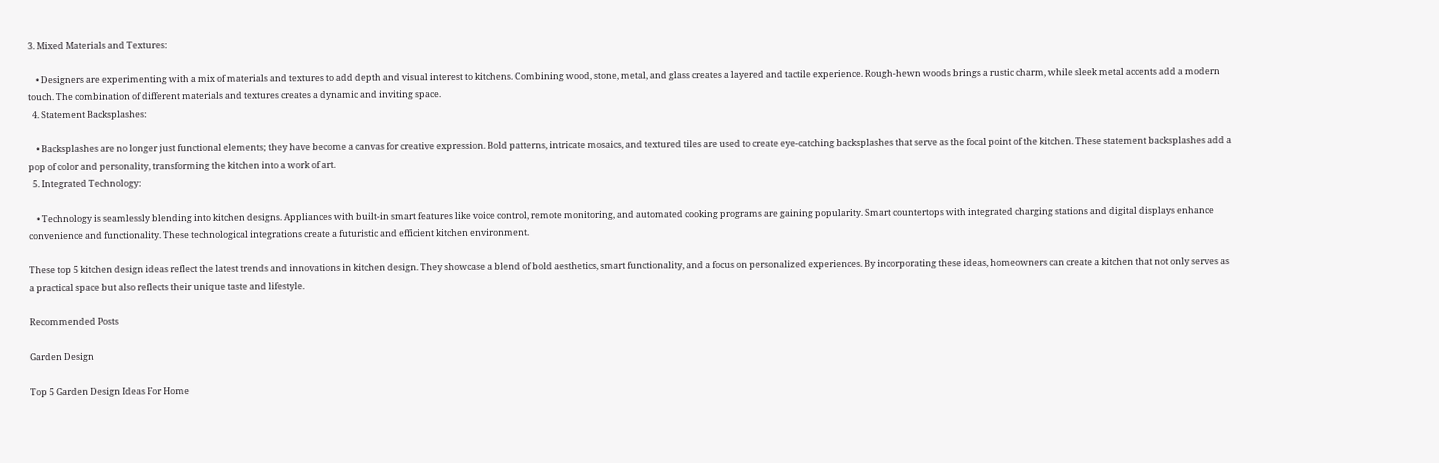3. Mixed Materials and Textures:

    • Designers are experimenting with a mix of materials and textures to add depth and visual interest to kitchens. Combining wood, stone, metal, and glass creates a layered and tactile experience. Rough-hewn woods brings a rustic charm, while sleek metal accents add a modern touch. The combination of different materials and textures creates a dynamic and inviting space.
  4. Statement Backsplashes:

    • Backsplashes are no longer just functional elements; they have become a canvas for creative expression. Bold patterns, intricate mosaics, and textured tiles are used to create eye-catching backsplashes that serve as the focal point of the kitchen. These statement backsplashes add a pop of color and personality, transforming the kitchen into a work of art.
  5. Integrated Technology:

    • Technology is seamlessly blending into kitchen designs. Appliances with built-in smart features like voice control, remote monitoring, and automated cooking programs are gaining popularity. Smart countertops with integrated charging stations and digital displays enhance convenience and functionality. These technological integrations create a futuristic and efficient kitchen environment.

These top 5 kitchen design ideas reflect the latest trends and innovations in kitchen design. They showcase a blend of bold aesthetics, smart functionality, and a focus on personalized experiences. By incorporating these ideas, homeowners can create a kitchen that not only serves as a practical space but also reflects their unique taste and lifestyle.

Recommended Posts

Garden Design

Top 5 Garden Design Ideas For Home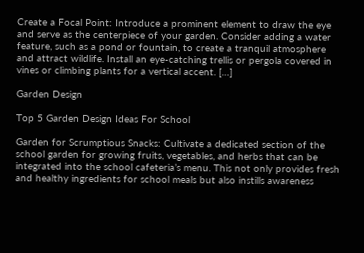Create a Focal Point: Introduce a prominent element to draw the eye and serve as the centerpiece of your garden. Consider adding a water feature, such as a pond or fountain, to create a tranquil atmosphere and attract wildlife. Install an eye-catching trellis or pergola covered in vines or climbing plants for a vertical accent. […]

Garden Design

Top 5 Garden Design Ideas For School

Garden for Scrumptious Snacks: Cultivate a dedicated section of the school garden for growing fruits, vegetables, and herbs that can be integrated into the school cafeteria’s menu. This not only provides fresh and healthy ingredients for school meals but also instills awareness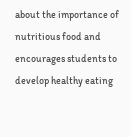about the importance of nutritious food and encourages students to develop healthy eating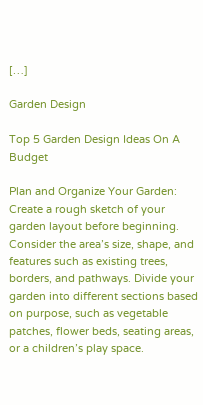[…]

Garden Design

Top 5 Garden Design Ideas On A Budget

Plan and Organize Your Garden: Create a rough sketch of your garden layout before beginning. Consider the area’s size, shape, and features such as existing trees, borders, and pathways. Divide your garden into different sections based on purpose, such as vegetable patches, flower beds, seating areas, or a children’s play space.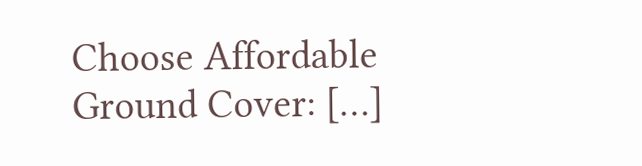Choose Affordable Ground Cover: […]